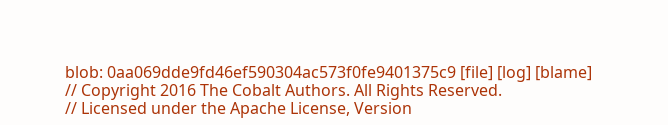blob: 0aa069dde9fd46ef590304ac573f0fe9401375c9 [file] [log] [blame]
// Copyright 2016 The Cobalt Authors. All Rights Reserved.
// Licensed under the Apache License, Version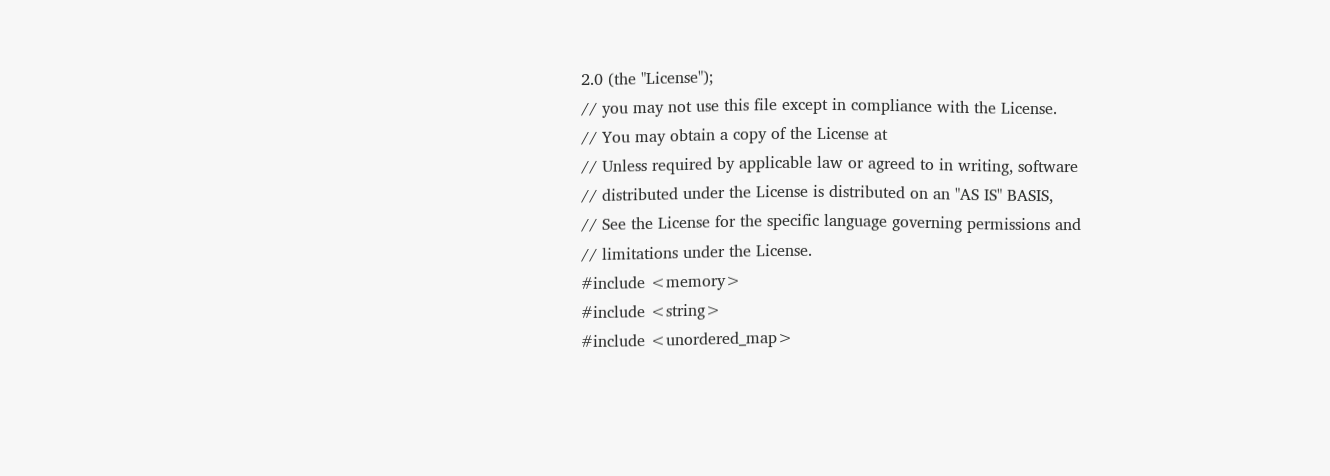2.0 (the "License");
// you may not use this file except in compliance with the License.
// You may obtain a copy of the License at
// Unless required by applicable law or agreed to in writing, software
// distributed under the License is distributed on an "AS IS" BASIS,
// See the License for the specific language governing permissions and
// limitations under the License.
#include <memory>
#include <string>
#include <unordered_map>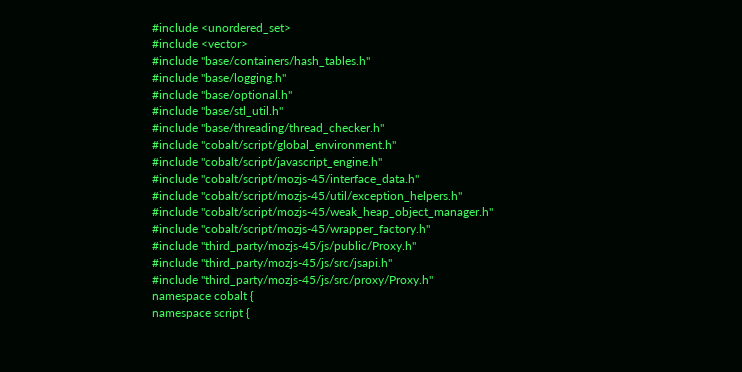#include <unordered_set>
#include <vector>
#include "base/containers/hash_tables.h"
#include "base/logging.h"
#include "base/optional.h"
#include "base/stl_util.h"
#include "base/threading/thread_checker.h"
#include "cobalt/script/global_environment.h"
#include "cobalt/script/javascript_engine.h"
#include "cobalt/script/mozjs-45/interface_data.h"
#include "cobalt/script/mozjs-45/util/exception_helpers.h"
#include "cobalt/script/mozjs-45/weak_heap_object_manager.h"
#include "cobalt/script/mozjs-45/wrapper_factory.h"
#include "third_party/mozjs-45/js/public/Proxy.h"
#include "third_party/mozjs-45/js/src/jsapi.h"
#include "third_party/mozjs-45/js/src/proxy/Proxy.h"
namespace cobalt {
namespace script {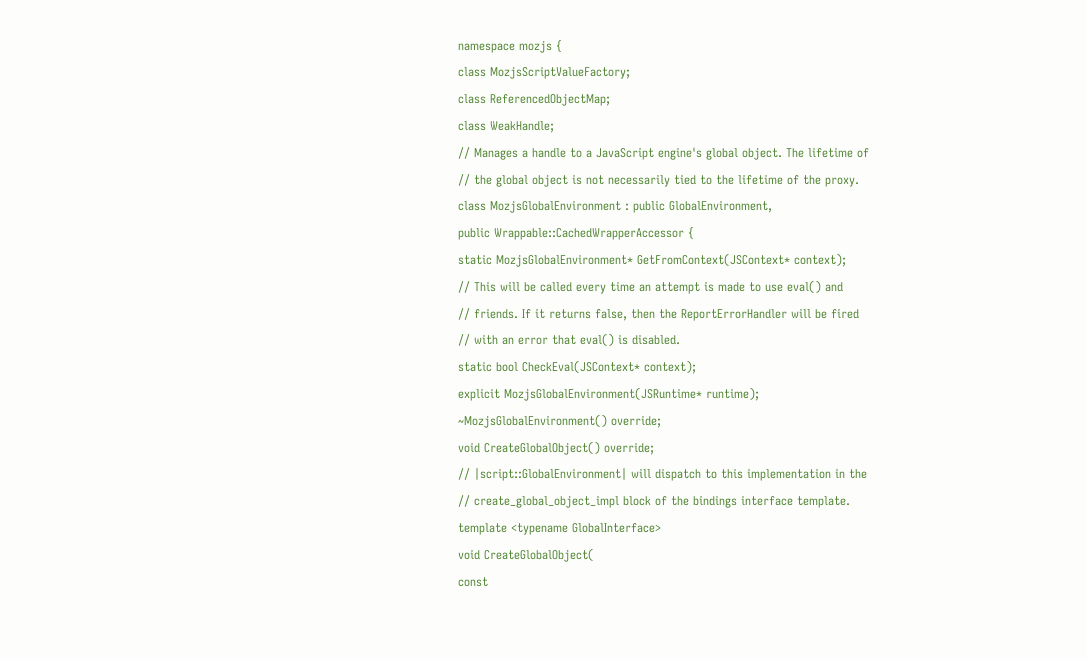namespace mozjs {
class MozjsScriptValueFactory;
class ReferencedObjectMap;
class WeakHandle;
// Manages a handle to a JavaScript engine's global object. The lifetime of
// the global object is not necessarily tied to the lifetime of the proxy.
class MozjsGlobalEnvironment : public GlobalEnvironment,
public Wrappable::CachedWrapperAccessor {
static MozjsGlobalEnvironment* GetFromContext(JSContext* context);
// This will be called every time an attempt is made to use eval() and
// friends. If it returns false, then the ReportErrorHandler will be fired
// with an error that eval() is disabled.
static bool CheckEval(JSContext* context);
explicit MozjsGlobalEnvironment(JSRuntime* runtime);
~MozjsGlobalEnvironment() override;
void CreateGlobalObject() override;
// |script::GlobalEnvironment| will dispatch to this implementation in the
// create_global_object_impl block of the bindings interface template.
template <typename GlobalInterface>
void CreateGlobalObject(
const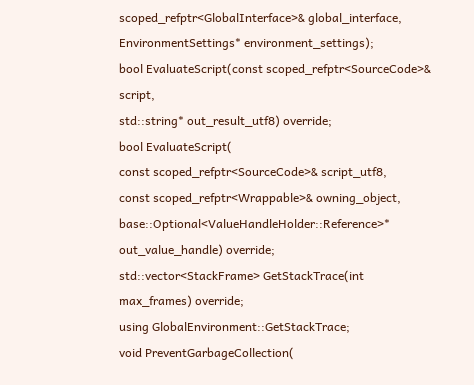scoped_refptr<GlobalInterface>& global_interface,
EnvironmentSettings* environment_settings);
bool EvaluateScript(const scoped_refptr<SourceCode>& script,
std::string* out_result_utf8) override;
bool EvaluateScript(
const scoped_refptr<SourceCode>& script_utf8,
const scoped_refptr<Wrappable>& owning_object,
base::Optional<ValueHandleHolder::Reference>* out_value_handle) override;
std::vector<StackFrame> GetStackTrace(int max_frames) override;
using GlobalEnvironment::GetStackTrace;
void PreventGarbageCollection(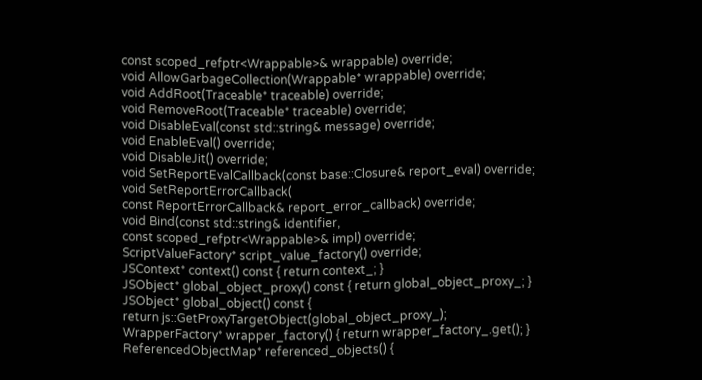const scoped_refptr<Wrappable>& wrappable) override;
void AllowGarbageCollection(Wrappable* wrappable) override;
void AddRoot(Traceable* traceable) override;
void RemoveRoot(Traceable* traceable) override;
void DisableEval(const std::string& message) override;
void EnableEval() override;
void DisableJit() override;
void SetReportEvalCallback(const base::Closure& report_eval) override;
void SetReportErrorCallback(
const ReportErrorCallback& report_error_callback) override;
void Bind(const std::string& identifier,
const scoped_refptr<Wrappable>& impl) override;
ScriptValueFactory* script_value_factory() override;
JSContext* context() const { return context_; }
JSObject* global_object_proxy() const { return global_object_proxy_; }
JSObject* global_object() const {
return js::GetProxyTargetObject(global_object_proxy_);
WrapperFactory* wrapper_factory() { return wrapper_factory_.get(); }
ReferencedObjectMap* referenced_objects() {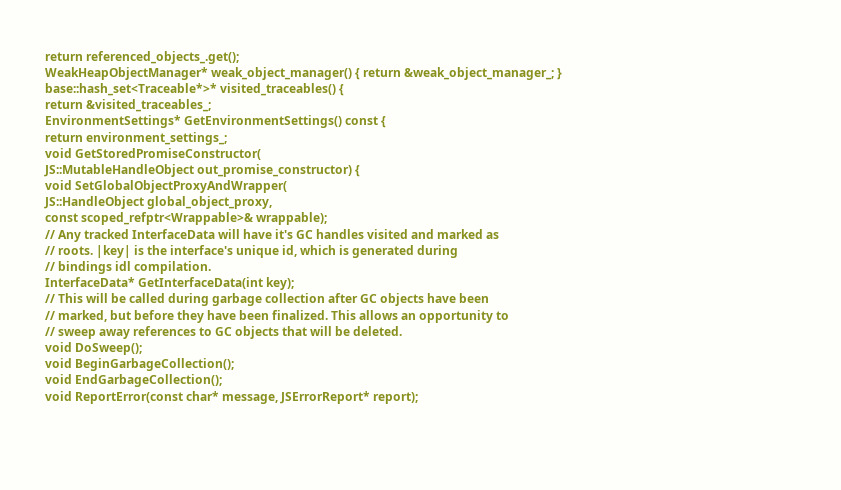return referenced_objects_.get();
WeakHeapObjectManager* weak_object_manager() { return &weak_object_manager_; }
base::hash_set<Traceable*>* visited_traceables() {
return &visited_traceables_;
EnvironmentSettings* GetEnvironmentSettings() const {
return environment_settings_;
void GetStoredPromiseConstructor(
JS::MutableHandleObject out_promise_constructor) {
void SetGlobalObjectProxyAndWrapper(
JS::HandleObject global_object_proxy,
const scoped_refptr<Wrappable>& wrappable);
// Any tracked InterfaceData will have it's GC handles visited and marked as
// roots. |key| is the interface's unique id, which is generated during
// bindings idl compilation.
InterfaceData* GetInterfaceData(int key);
// This will be called during garbage collection after GC objects have been
// marked, but before they have been finalized. This allows an opportunity to
// sweep away references to GC objects that will be deleted.
void DoSweep();
void BeginGarbageCollection();
void EndGarbageCollection();
void ReportError(const char* message, JSErrorReport* report);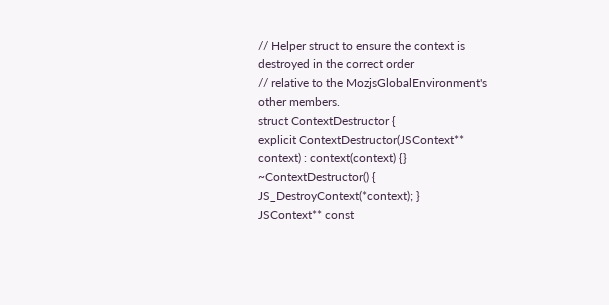// Helper struct to ensure the context is destroyed in the correct order
// relative to the MozjsGlobalEnvironment's other members.
struct ContextDestructor {
explicit ContextDestructor(JSContext** context) : context(context) {}
~ContextDestructor() { JS_DestroyContext(*context); }
JSContext** const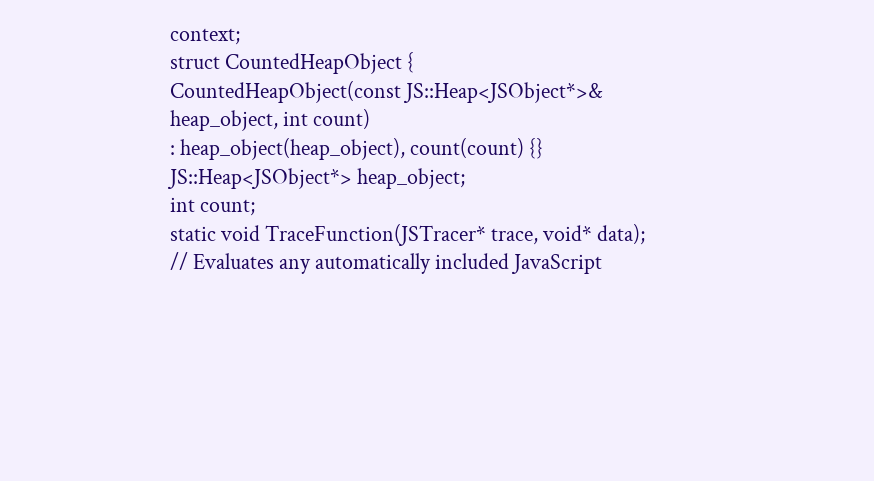context;
struct CountedHeapObject {
CountedHeapObject(const JS::Heap<JSObject*>& heap_object, int count)
: heap_object(heap_object), count(count) {}
JS::Heap<JSObject*> heap_object;
int count;
static void TraceFunction(JSTracer* trace, void* data);
// Evaluates any automatically included JavaScript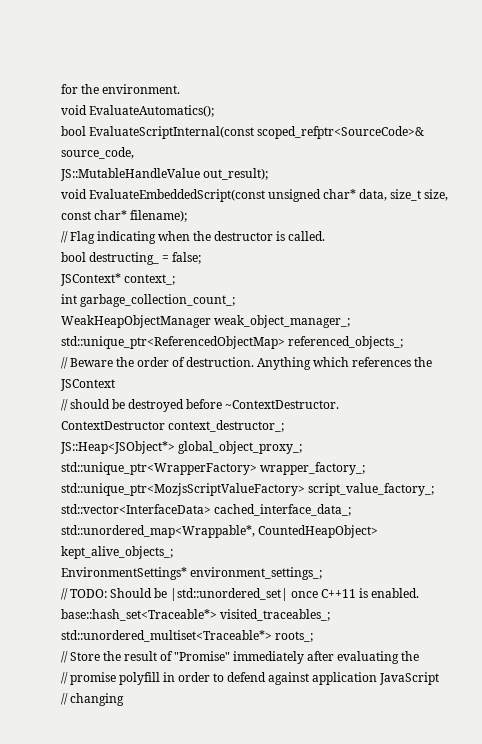for the environment.
void EvaluateAutomatics();
bool EvaluateScriptInternal(const scoped_refptr<SourceCode>& source_code,
JS::MutableHandleValue out_result);
void EvaluateEmbeddedScript(const unsigned char* data, size_t size,
const char* filename);
// Flag indicating when the destructor is called.
bool destructing_ = false;
JSContext* context_;
int garbage_collection_count_;
WeakHeapObjectManager weak_object_manager_;
std::unique_ptr<ReferencedObjectMap> referenced_objects_;
// Beware the order of destruction. Anything which references the JSContext
// should be destroyed before ~ContextDestructor.
ContextDestructor context_destructor_;
JS::Heap<JSObject*> global_object_proxy_;
std::unique_ptr<WrapperFactory> wrapper_factory_;
std::unique_ptr<MozjsScriptValueFactory> script_value_factory_;
std::vector<InterfaceData> cached_interface_data_;
std::unordered_map<Wrappable*, CountedHeapObject> kept_alive_objects_;
EnvironmentSettings* environment_settings_;
// TODO: Should be |std::unordered_set| once C++11 is enabled.
base::hash_set<Traceable*> visited_traceables_;
std::unordered_multiset<Traceable*> roots_;
// Store the result of "Promise" immediately after evaluating the
// promise polyfill in order to defend against application JavaScript
// changing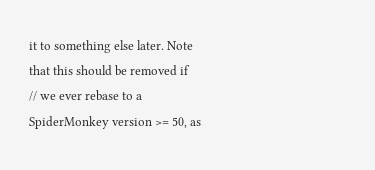it to something else later. Note that this should be removed if
// we ever rebase to a SpiderMonkey version >= 50, as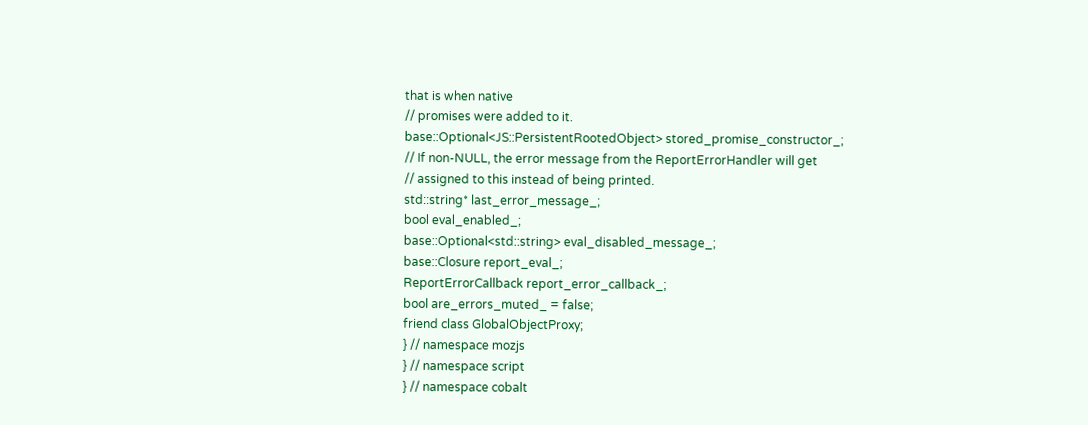that is when native
// promises were added to it.
base::Optional<JS::PersistentRootedObject> stored_promise_constructor_;
// If non-NULL, the error message from the ReportErrorHandler will get
// assigned to this instead of being printed.
std::string* last_error_message_;
bool eval_enabled_;
base::Optional<std::string> eval_disabled_message_;
base::Closure report_eval_;
ReportErrorCallback report_error_callback_;
bool are_errors_muted_ = false;
friend class GlobalObjectProxy;
} // namespace mozjs
} // namespace script
} // namespace cobalt